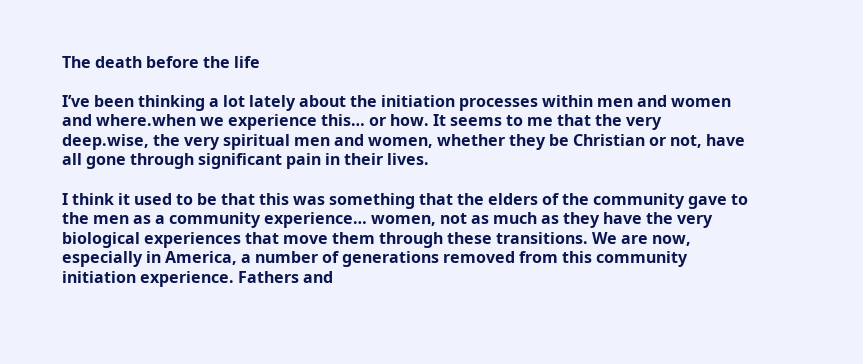The death before the life

I’ve been thinking a lot lately about the initiation processes within men and women and where.when we experience this… or how. It seems to me that the very deep.wise, the very spiritual men and women, whether they be Christian or not, have all gone through significant pain in their lives.

I think it used to be that this was something that the elders of the community gave to the men as a community experience… women, not as much as they have the very biological experiences that move them through these transitions. We are now, especially in America, a number of generations removed from this community initiation experience. Fathers and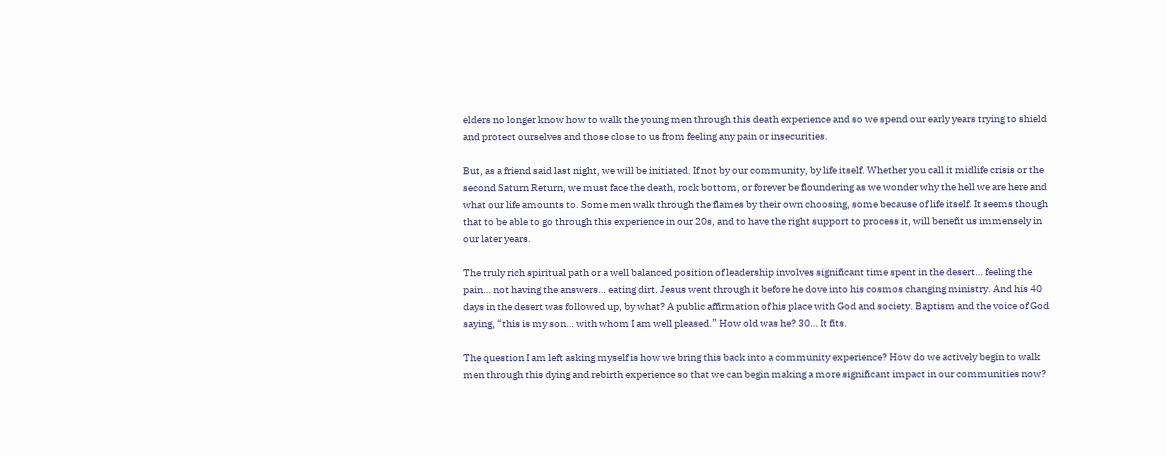elders no longer know how to walk the young men through this death experience and so we spend our early years trying to shield and protect ourselves and those close to us from feeling any pain or insecurities.

But, as a friend said last night, we will be initiated. If not by our community, by life itself. Whether you call it midlife crisis or the second Saturn Return, we must face the death, rock bottom, or forever be floundering as we wonder why the hell we are here and what our life amounts to. Some men walk through the flames by their own choosing, some because of life itself. It seems though that to be able to go through this experience in our 20s, and to have the right support to process it, will benefit us immensely in our later years.

The truly rich spiritual path or a well balanced position of leadership involves significant time spent in the desert… feeling the pain… not having the answers… eating dirt. Jesus went through it before he dove into his cosmos changing ministry. And his 40 days in the desert was followed up, by what? A public affirmation of his place with God and society. Baptism and the voice of God saying, “this is my son… with whom I am well pleased.” How old was he? 30… It fits.

The question I am left asking myself is how we bring this back into a community experience? How do we actively begin to walk men through this dying and rebirth experience so that we can begin making a more significant impact in our communities now?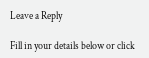Leave a Reply

Fill in your details below or click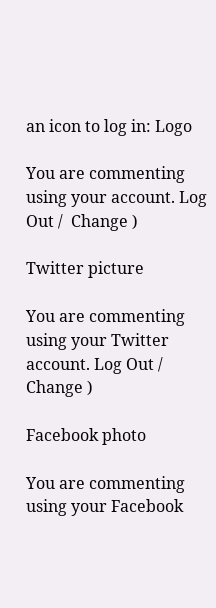an icon to log in: Logo

You are commenting using your account. Log Out /  Change )

Twitter picture

You are commenting using your Twitter account. Log Out /  Change )

Facebook photo

You are commenting using your Facebook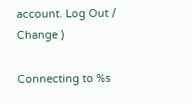account. Log Out /  Change )

Connecting to %s